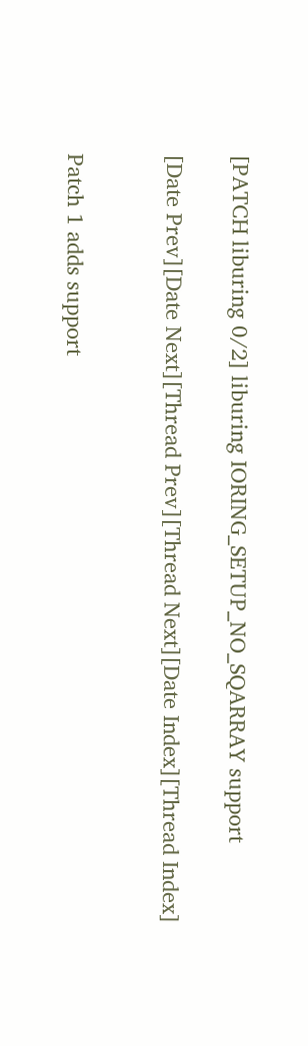[PATCH liburing 0/2] liburing IORING_SETUP_NO_SQARRAY support

[Date Prev][Date Next][Thread Prev][Thread Next][Date Index][Thread Index]


Patch 1 adds support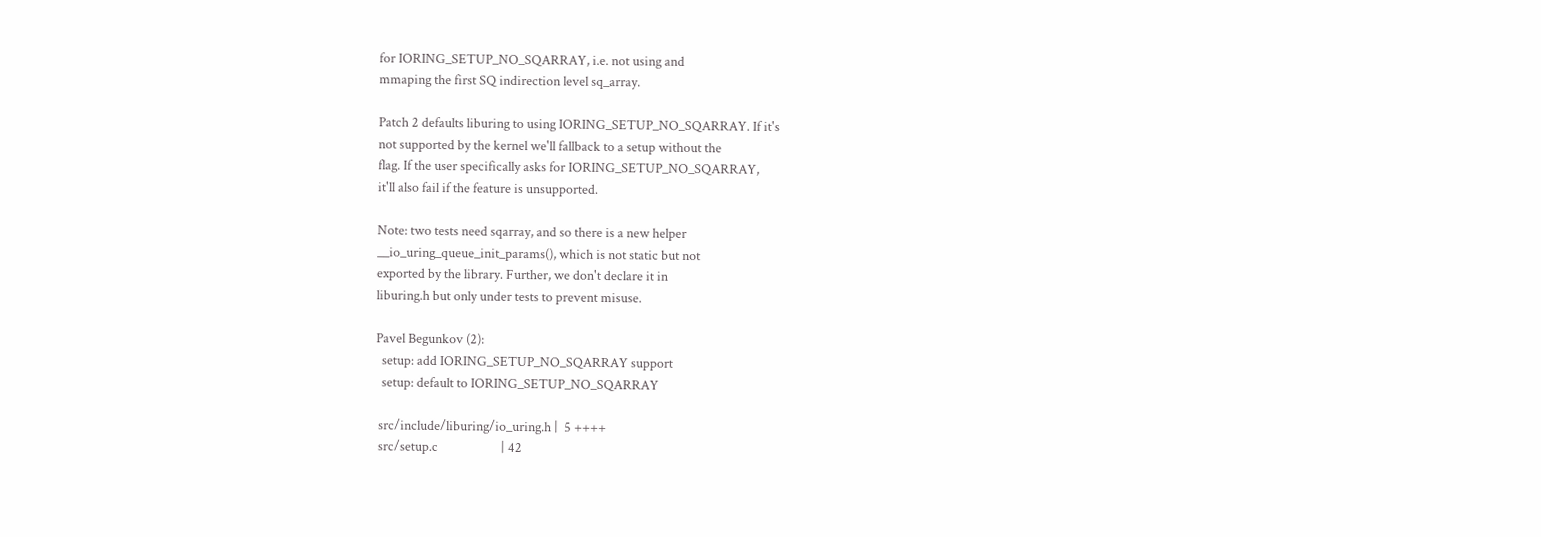for IORING_SETUP_NO_SQARRAY, i.e. not using and
mmaping the first SQ indirection level sq_array.

Patch 2 defaults liburing to using IORING_SETUP_NO_SQARRAY. If it's
not supported by the kernel we'll fallback to a setup without the
flag. If the user specifically asks for IORING_SETUP_NO_SQARRAY,
it'll also fail if the feature is unsupported.

Note: two tests need sqarray, and so there is a new helper
__io_uring_queue_init_params(), which is not static but not
exported by the library. Further, we don't declare it in
liburing.h but only under tests to prevent misuse.

Pavel Begunkov (2):
  setup: add IORING_SETUP_NO_SQARRAY support
  setup: default to IORING_SETUP_NO_SQARRAY

 src/include/liburing/io_uring.h |  5 ++++
 src/setup.c                     | 42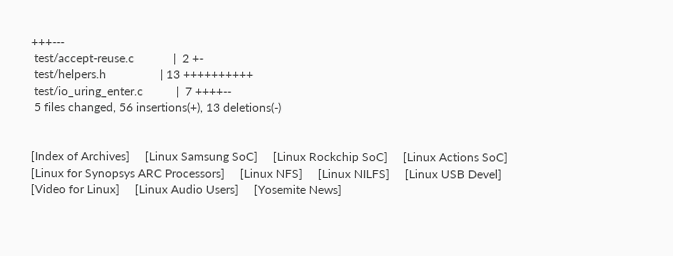+++---
 test/accept-reuse.c             |  2 +-
 test/helpers.h                  | 13 ++++++++++
 test/io_uring_enter.c           |  7 ++++--
 5 files changed, 56 insertions(+), 13 deletions(-)


[Index of Archives]     [Linux Samsung SoC]     [Linux Rockchip SoC]     [Linux Actions SoC]     [Linux for Synopsys ARC Processors]     [Linux NFS]     [Linux NILFS]     [Linux USB Devel]     [Video for Linux]     [Linux Audio Users]     [Yosemite News]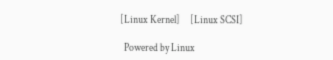[Linux Kernel]     [Linux SCSI]

  Powered by Linux